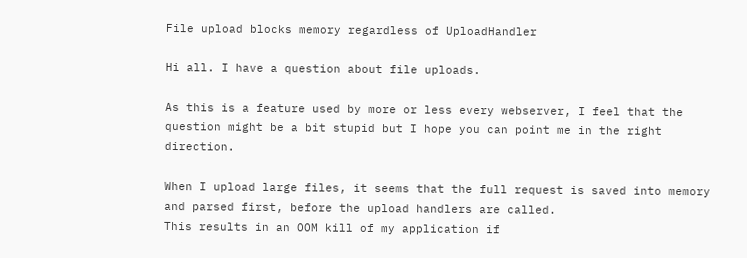File upload blocks memory regardless of UploadHandler

Hi all. I have a question about file uploads.

As this is a feature used by more or less every webserver, I feel that the question might be a bit stupid but I hope you can point me in the right direction.

When I upload large files, it seems that the full request is saved into memory and parsed first, before the upload handlers are called.
This results in an OOM kill of my application if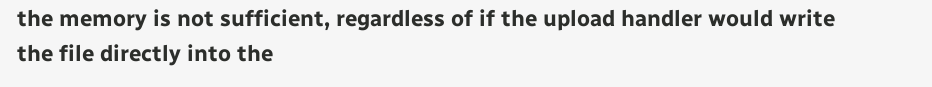the memory is not sufficient, regardless of if the upload handler would write the file directly into the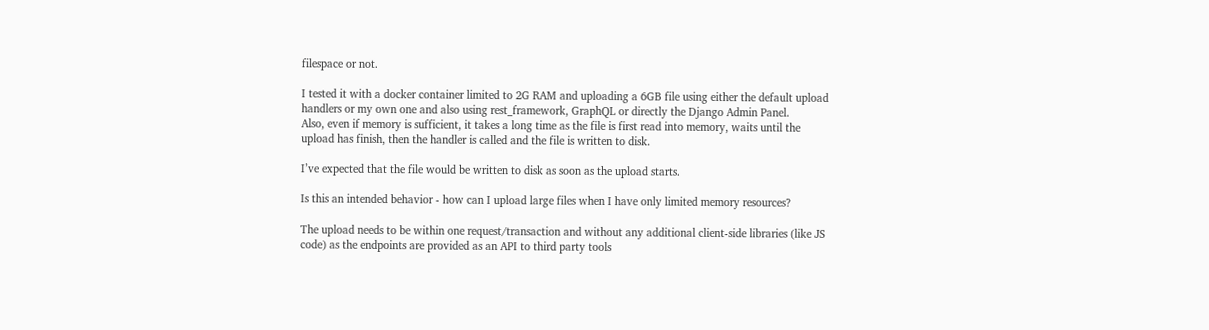filespace or not.

I tested it with a docker container limited to 2G RAM and uploading a 6GB file using either the default upload handlers or my own one and also using rest_framework, GraphQL or directly the Django Admin Panel.
Also, even if memory is sufficient, it takes a long time as the file is first read into memory, waits until the upload has finish, then the handler is called and the file is written to disk.

I’ve expected that the file would be written to disk as soon as the upload starts.

Is this an intended behavior - how can I upload large files when I have only limited memory resources?

The upload needs to be within one request/transaction and without any additional client-side libraries (like JS code) as the endpoints are provided as an API to third party tools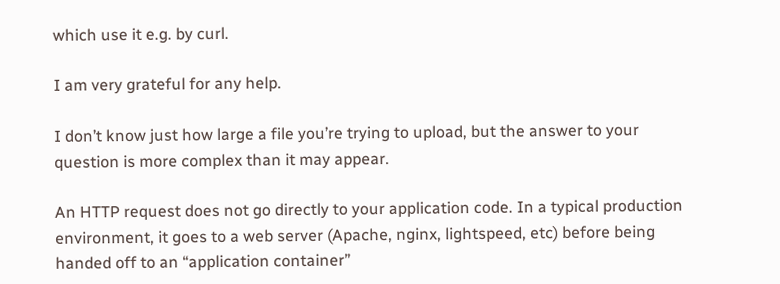which use it e.g. by curl.

I am very grateful for any help.

I don’t know just how large a file you’re trying to upload, but the answer to your question is more complex than it may appear.

An HTTP request does not go directly to your application code. In a typical production environment, it goes to a web server (Apache, nginx, lightspeed, etc) before being handed off to an “application container”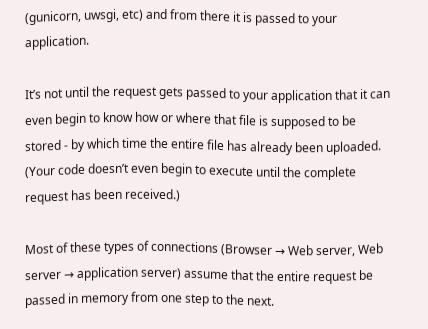(gunicorn, uwsgi, etc) and from there it is passed to your application.

It’s not until the request gets passed to your application that it can even begin to know how or where that file is supposed to be stored - by which time the entire file has already been uploaded. (Your code doesn’t even begin to execute until the complete request has been received.)

Most of these types of connections (Browser → Web server, Web server → application server) assume that the entire request be passed in memory from one step to the next.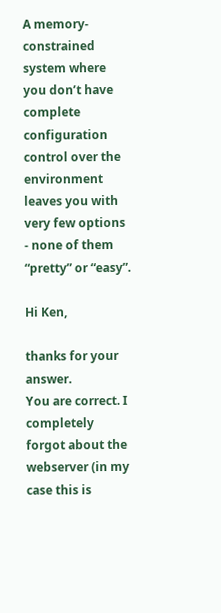A memory-constrained system where you don’t have complete configuration control over the environment leaves you with very few options - none of them “pretty” or “easy”.

Hi Ken,

thanks for your answer.
You are correct. I completely forgot about the webserver (in my case this is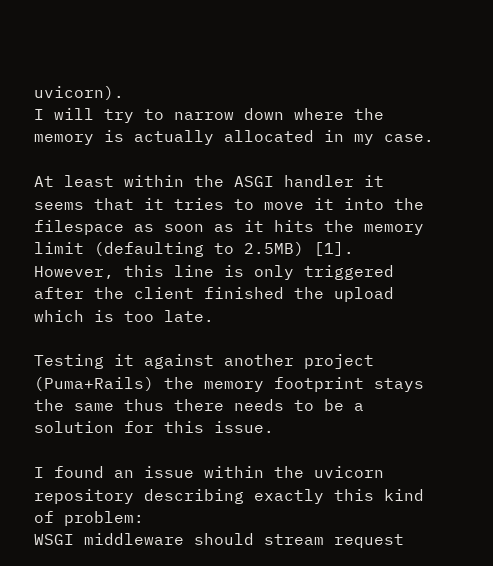uvicorn).
I will try to narrow down where the memory is actually allocated in my case.

At least within the ASGI handler it seems that it tries to move it into the filespace as soon as it hits the memory limit (defaulting to 2.5MB) [1].
However, this line is only triggered after the client finished the upload which is too late.

Testing it against another project (Puma+Rails) the memory footprint stays the same thus there needs to be a solution for this issue.

I found an issue within the uvicorn repository describing exactly this kind of problem:
WSGI middleware should stream request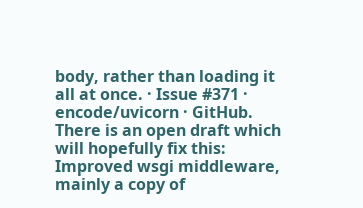body, rather than loading it all at once. · Issue #371 · encode/uvicorn · GitHub.
There is an open draft which will hopefully fix this: Improved wsgi middleware, mainly a copy of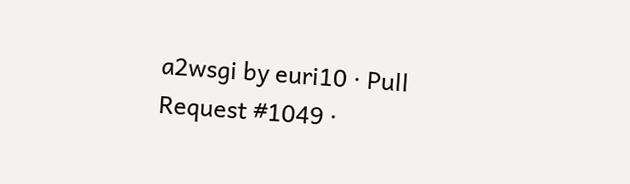a2wsgi by euri10 · Pull Request #1049 ·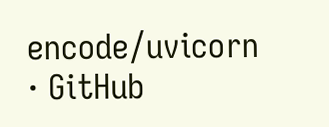encode/uvicorn · GitHub